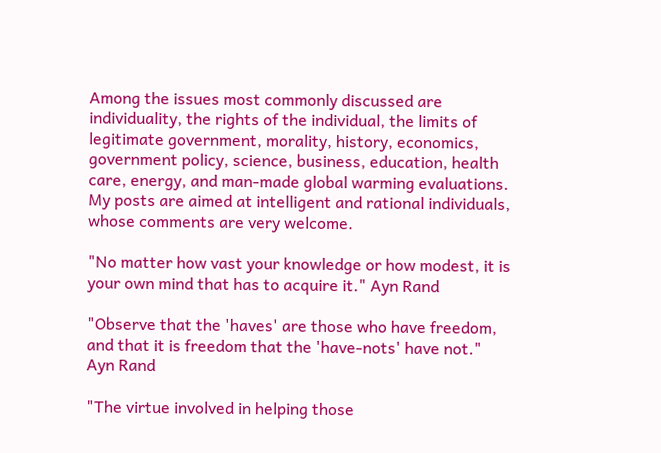Among the issues most commonly discussed are individuality, the rights of the individual, the limits of legitimate government, morality, history, economics, government policy, science, business, education, health care, energy, and man-made global warming evaluations. My posts are aimed at intelligent and rational individuals, whose comments are very welcome.

"No matter how vast your knowledge or how modest, it is your own mind that has to acquire it." Ayn Rand

"Observe that the 'haves' are those who have freedom, and that it is freedom that the 'have-nots' have not." Ayn Rand

"The virtue involved in helping those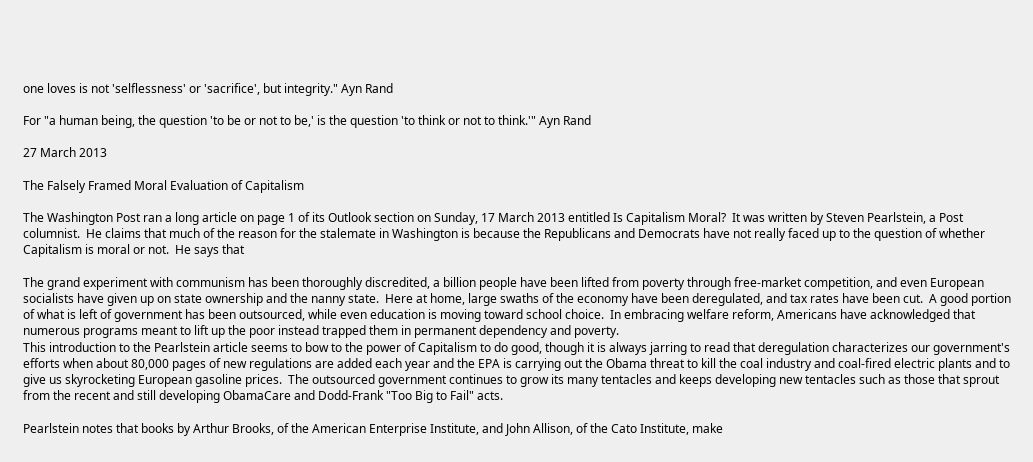one loves is not 'selflessness' or 'sacrifice', but integrity." Ayn Rand

For "a human being, the question 'to be or not to be,' is the question 'to think or not to think.'" Ayn Rand

27 March 2013

The Falsely Framed Moral Evaluation of Capitalism

The Washington Post ran a long article on page 1 of its Outlook section on Sunday, 17 March 2013 entitled Is Capitalism Moral?  It was written by Steven Pearlstein, a Post columnist.  He claims that much of the reason for the stalemate in Washington is because the Republicans and Democrats have not really faced up to the question of whether Capitalism is moral or not.  He says that

The grand experiment with communism has been thoroughly discredited, a billion people have been lifted from poverty through free-market competition, and even European socialists have given up on state ownership and the nanny state.  Here at home, large swaths of the economy have been deregulated, and tax rates have been cut.  A good portion of what is left of government has been outsourced, while even education is moving toward school choice.  In embracing welfare reform, Americans have acknowledged that numerous programs meant to lift up the poor instead trapped them in permanent dependency and poverty.
This introduction to the Pearlstein article seems to bow to the power of Capitalism to do good, though it is always jarring to read that deregulation characterizes our government's efforts when about 80,000 pages of new regulations are added each year and the EPA is carrying out the Obama threat to kill the coal industry and coal-fired electric plants and to give us skyrocketing European gasoline prices.  The outsourced government continues to grow its many tentacles and keeps developing new tentacles such as those that sprout from the recent and still developing ObamaCare and Dodd-Frank "Too Big to Fail" acts.

Pearlstein notes that books by Arthur Brooks, of the American Enterprise Institute, and John Allison, of the Cato Institute, make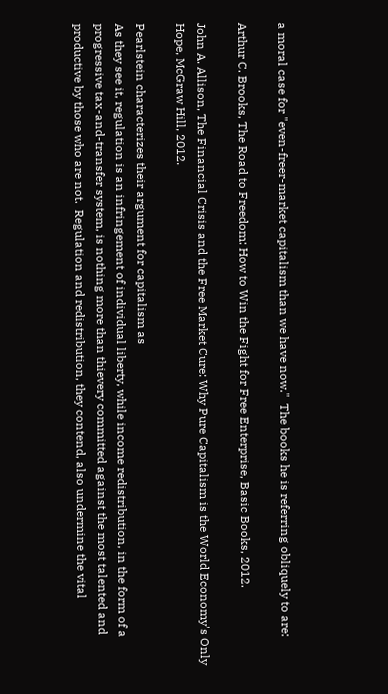a moral case for "even-freer-market capitalism than we have now."  The books he is referring obliquely to are:

Arthur C. Brooks, The Road to Freedom: How to Win the Fight for Free Enterprise, Basic Books, 2012.

John A. Allison, The Financial Crisis and the Free Market Cure: Why Pure Capitalism is the World Economy's Only Hope, McGraw Hill, 2012.

Pearlstein characterizes their argument for capitalism as
As they see it, regulation is an infringement of individual liberty, while income redistribution, in the form of a progressive tax-and-transfer system, is nothing more than thievery committed against the most talented and productive by those who are not.  Regulation and redistribution, they contend, also undermine the vital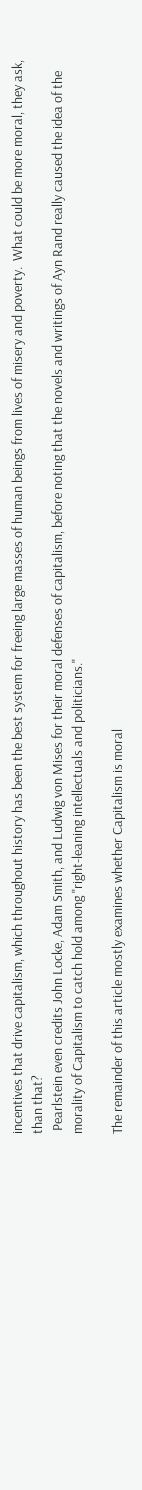incentives that drive capitalism, which throughout history has been the best system for freeing large masses of human beings from lives of misery and poverty.  What could be more moral, they ask, than that?
 Pearlstein even credits John Locke, Adam Smith, and Ludwig von Mises for their moral defenses of capitalism, before noting that the novels and writings of Ayn Rand really caused the idea of the morality of Capitalism to catch hold among "right-leaning intellectuals and politicians."

The remainder of this article mostly examines whether Capitalism is moral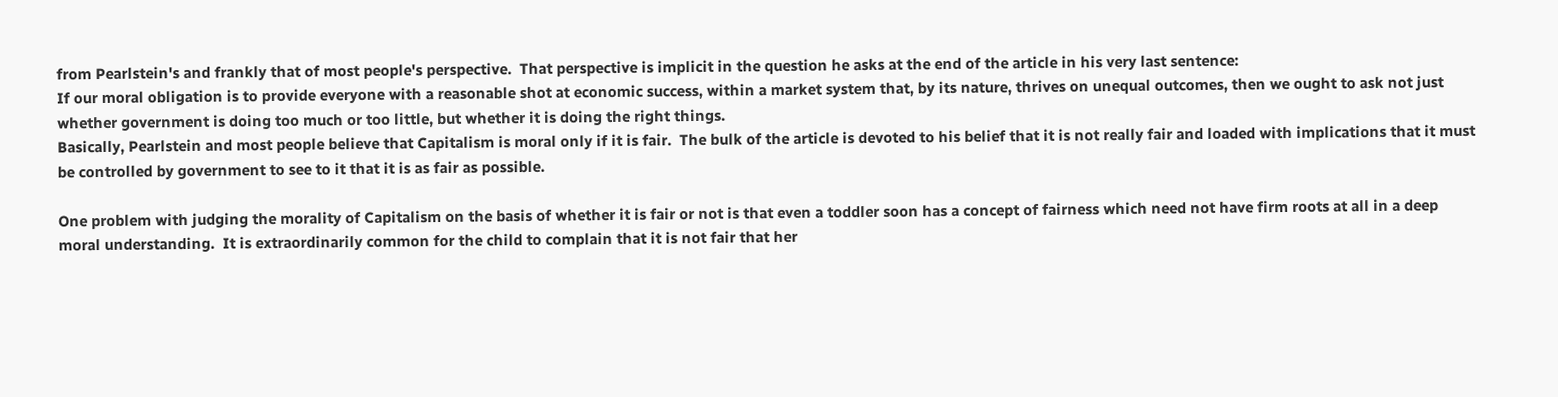from Pearlstein's and frankly that of most people's perspective.  That perspective is implicit in the question he asks at the end of the article in his very last sentence:
If our moral obligation is to provide everyone with a reasonable shot at economic success, within a market system that, by its nature, thrives on unequal outcomes, then we ought to ask not just whether government is doing too much or too little, but whether it is doing the right things.
Basically, Pearlstein and most people believe that Capitalism is moral only if it is fair.  The bulk of the article is devoted to his belief that it is not really fair and loaded with implications that it must be controlled by government to see to it that it is as fair as possible.

One problem with judging the morality of Capitalism on the basis of whether it is fair or not is that even a toddler soon has a concept of fairness which need not have firm roots at all in a deep moral understanding.  It is extraordinarily common for the child to complain that it is not fair that her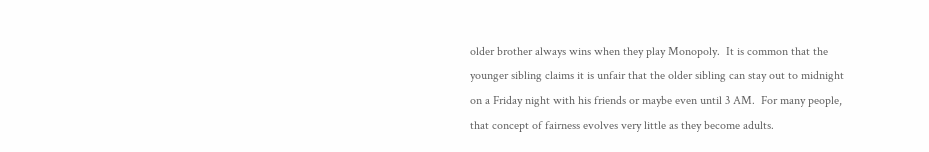older brother always wins when they play Monopoly.  It is common that the younger sibling claims it is unfair that the older sibling can stay out to midnight on a Friday night with his friends or maybe even until 3 AM.  For many people, that concept of fairness evolves very little as they become adults.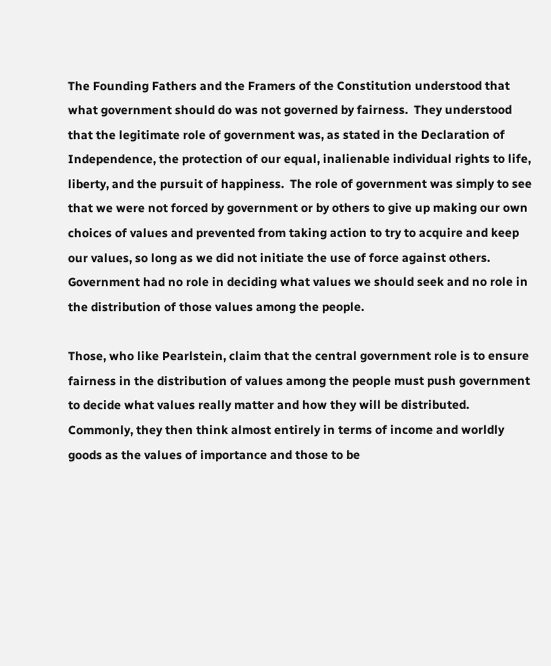The Founding Fathers and the Framers of the Constitution understood that what government should do was not governed by fairness.  They understood that the legitimate role of government was, as stated in the Declaration of Independence, the protection of our equal, inalienable individual rights to life, liberty, and the pursuit of happiness.  The role of government was simply to see that we were not forced by government or by others to give up making our own choices of values and prevented from taking action to try to acquire and keep our values, so long as we did not initiate the use of force against others.  Government had no role in deciding what values we should seek and no role in the distribution of those values among the people.

Those, who like Pearlstein, claim that the central government role is to ensure fairness in the distribution of values among the people must push government to decide what values really matter and how they will be distributed.  Commonly, they then think almost entirely in terms of income and worldly goods as the values of importance and those to be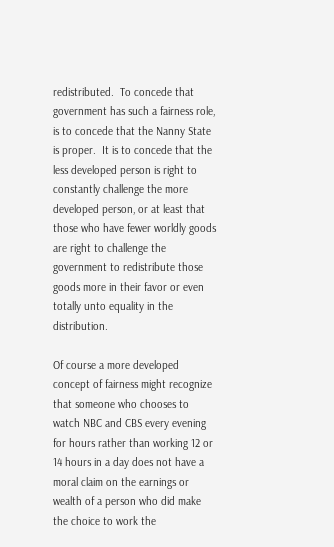redistributed.  To concede that government has such a fairness role, is to concede that the Nanny State is proper.  It is to concede that the less developed person is right to constantly challenge the more developed person, or at least that those who have fewer worldly goods are right to challenge the government to redistribute those goods more in their favor or even totally unto equality in the distribution.

Of course a more developed concept of fairness might recognize that someone who chooses to watch NBC and CBS every evening for hours rather than working 12 or 14 hours in a day does not have a moral claim on the earnings or wealth of a person who did make the choice to work the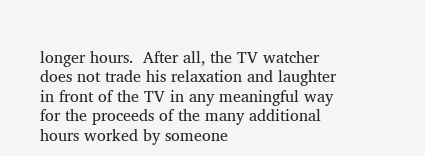longer hours.  After all, the TV watcher does not trade his relaxation and laughter in front of the TV in any meaningful way for the proceeds of the many additional hours worked by someone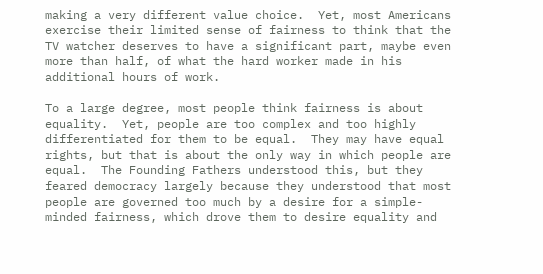making a very different value choice.  Yet, most Americans exercise their limited sense of fairness to think that the TV watcher deserves to have a significant part, maybe even more than half, of what the hard worker made in his additional hours of work.

To a large degree, most people think fairness is about equality.  Yet, people are too complex and too highly differentiated for them to be equal.  They may have equal rights, but that is about the only way in which people are equal.  The Founding Fathers understood this, but they feared democracy largely because they understood that most people are governed too much by a desire for a simple-minded fairness, which drove them to desire equality and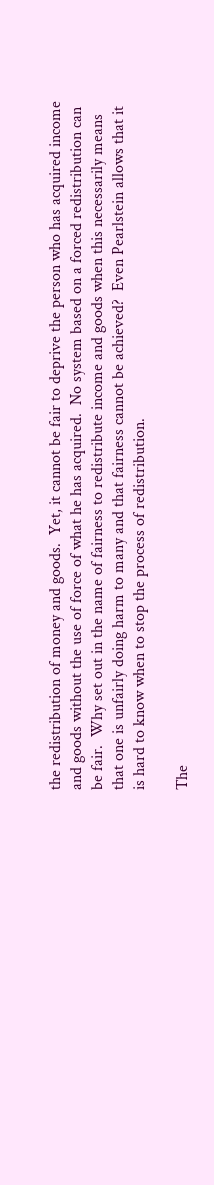the redistribution of money and goods.  Yet, it cannot be fair to deprive the person who has acquired income and goods without the use of force of what he has acquired.  No system based on a forced redistribution can be fair.  Why set out in the name of fairness to redistribute income and goods when this necessarily means that one is unfairly doing harm to many and that fairness cannot be achieved?  Even Pearlstein allows that it is hard to know when to stop the process of redistribution.

The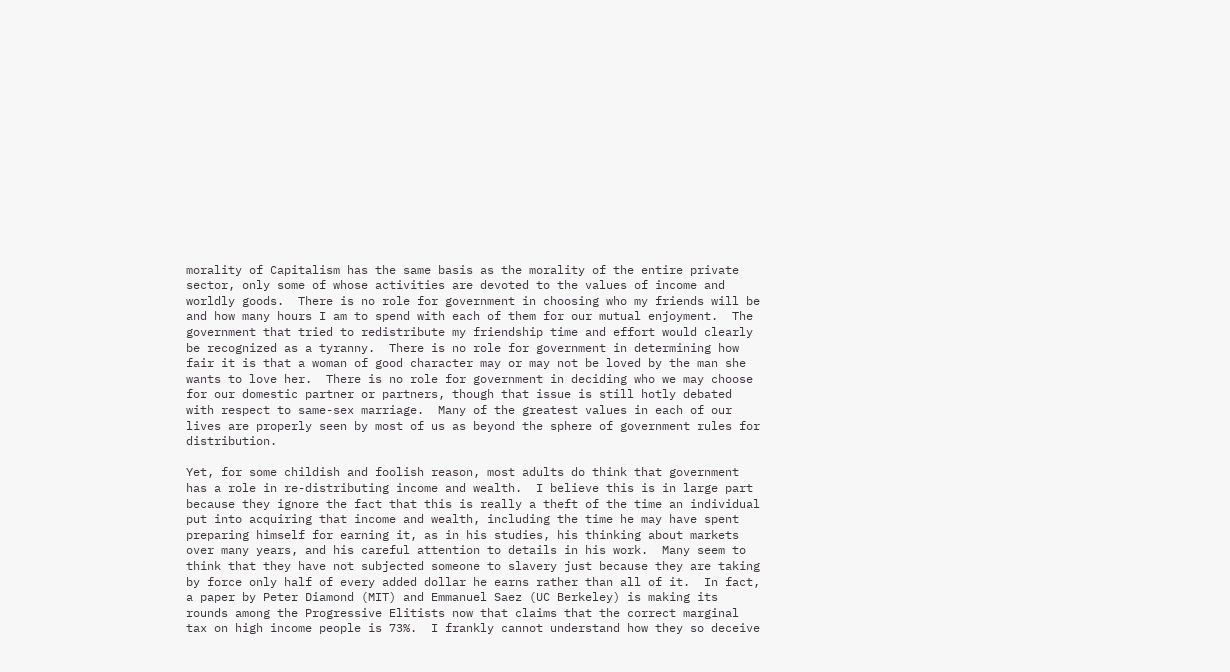morality of Capitalism has the same basis as the morality of the entire private sector, only some of whose activities are devoted to the values of income and worldly goods.  There is no role for government in choosing who my friends will be and how many hours I am to spend with each of them for our mutual enjoyment.  The government that tried to redistribute my friendship time and effort would clearly be recognized as a tyranny.  There is no role for government in determining how fair it is that a woman of good character may or may not be loved by the man she wants to love her.  There is no role for government in deciding who we may choose for our domestic partner or partners, though that issue is still hotly debated with respect to same-sex marriage.  Many of the greatest values in each of our lives are properly seen by most of us as beyond the sphere of government rules for distribution.

Yet, for some childish and foolish reason, most adults do think that government has a role in re-distributing income and wealth.  I believe this is in large part because they ignore the fact that this is really a theft of the time an individual put into acquiring that income and wealth, including the time he may have spent preparing himself for earning it, as in his studies, his thinking about markets over many years, and his careful attention to details in his work.  Many seem to think that they have not subjected someone to slavery just because they are taking by force only half of every added dollar he earns rather than all of it.  In fact, a paper by Peter Diamond (MIT) and Emmanuel Saez (UC Berkeley) is making its rounds among the Progressive Elitists now that claims that the correct marginal tax on high income people is 73%.  I frankly cannot understand how they so deceive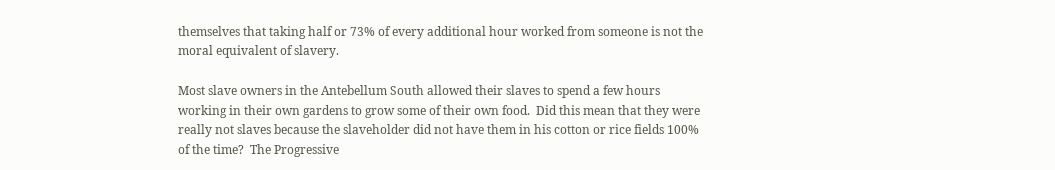themselves that taking half or 73% of every additional hour worked from someone is not the moral equivalent of slavery.

Most slave owners in the Antebellum South allowed their slaves to spend a few hours working in their own gardens to grow some of their own food.  Did this mean that they were really not slaves because the slaveholder did not have them in his cotton or rice fields 100% of the time?  The Progressive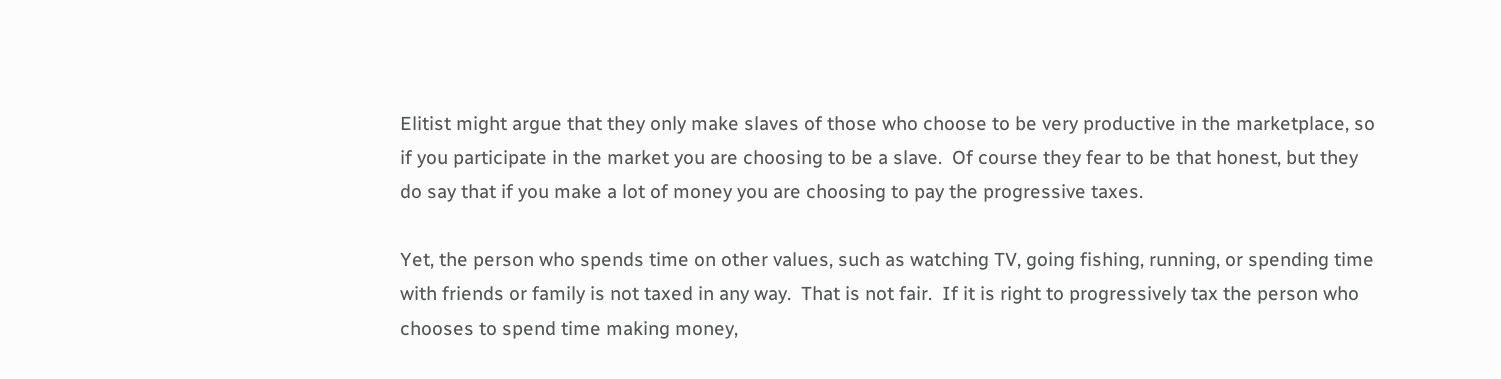Elitist might argue that they only make slaves of those who choose to be very productive in the marketplace, so if you participate in the market you are choosing to be a slave.  Of course they fear to be that honest, but they do say that if you make a lot of money you are choosing to pay the progressive taxes.

Yet, the person who spends time on other values, such as watching TV, going fishing, running, or spending time with friends or family is not taxed in any way.  That is not fair.  If it is right to progressively tax the person who chooses to spend time making money,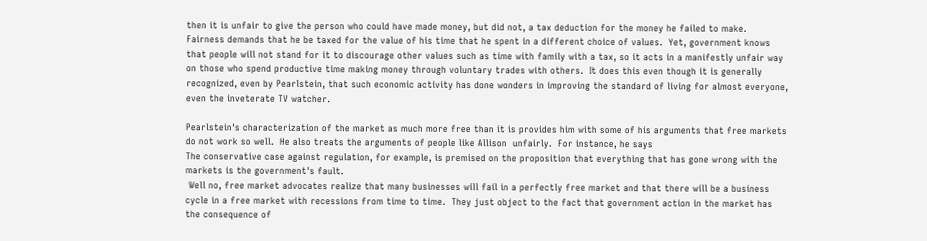then it is unfair to give the person who could have made money, but did not, a tax deduction for the money he failed to make.  Fairness demands that he be taxed for the value of his time that he spent in a different choice of values.  Yet, government knows that people will not stand for it to discourage other values such as time with family with a tax, so it acts in a manifestly unfair way on those who spend productive time making money through voluntary trades with others.  It does this even though it is generally recognized, even by Pearlstein, that such economic activity has done wonders in improving the standard of living for almost everyone, even the inveterate TV watcher.

Pearlstein's characterization of the market as much more free than it is provides him with some of his arguments that free markets do not work so well.  He also treats the arguments of people like Allison  unfairly.  For instance, he says
The conservative case against regulation, for example, is premised on the proposition that everything that has gone wrong with the markets is the government's fault.
 Well no, free market advocates realize that many businesses will fail in a perfectly free market and that there will be a business cycle in a free market with recessions from time to time.  They just object to the fact that government action in the market has the consequence of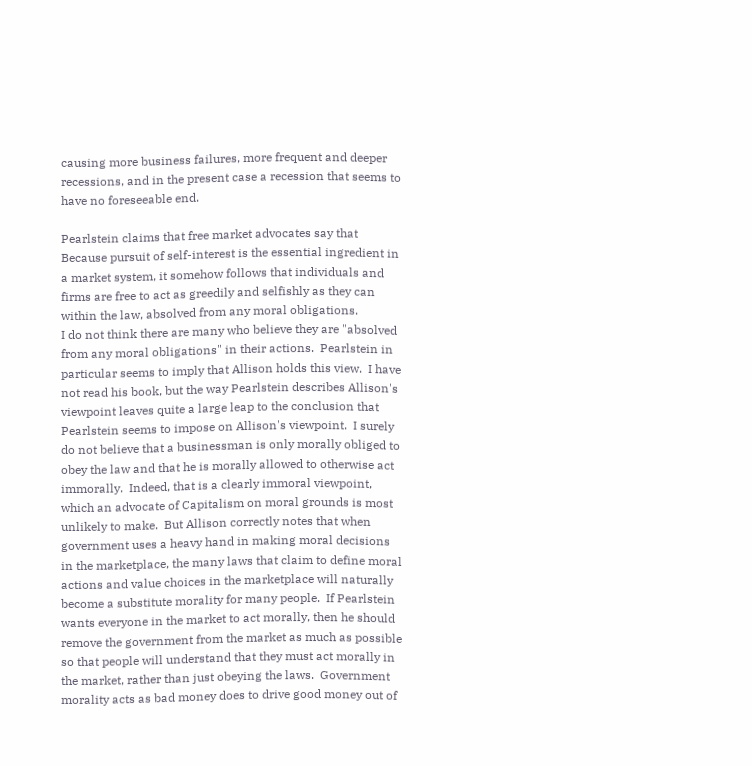causing more business failures, more frequent and deeper recessions, and in the present case a recession that seems to have no foreseeable end.

Pearlstein claims that free market advocates say that
Because pursuit of self-interest is the essential ingredient in a market system, it somehow follows that individuals and firms are free to act as greedily and selfishly as they can within the law, absolved from any moral obligations.
I do not think there are many who believe they are "absolved from any moral obligations" in their actions.  Pearlstein in particular seems to imply that Allison holds this view.  I have not read his book, but the way Pearlstein describes Allison's viewpoint leaves quite a large leap to the conclusion that Pearlstein seems to impose on Allison's viewpoint.  I surely do not believe that a businessman is only morally obliged to obey the law and that he is morally allowed to otherwise act immorally.  Indeed, that is a clearly immoral viewpoint, which an advocate of Capitalism on moral grounds is most unlikely to make.  But Allison correctly notes that when government uses a heavy hand in making moral decisions in the marketplace, the many laws that claim to define moral actions and value choices in the marketplace will naturally become a substitute morality for many people.  If Pearlstein wants everyone in the market to act morally, then he should remove the government from the market as much as possible so that people will understand that they must act morally in the market, rather than just obeying the laws.  Government morality acts as bad money does to drive good money out of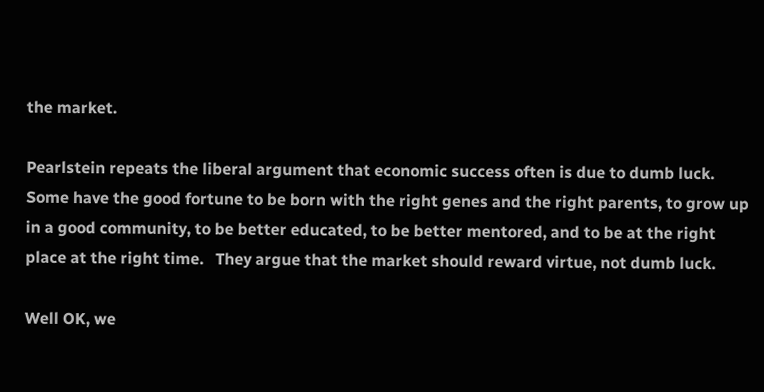the market.

Pearlstein repeats the liberal argument that economic success often is due to dumb luck.  Some have the good fortune to be born with the right genes and the right parents, to grow up in a good community, to be better educated, to be better mentored, and to be at the right place at the right time.   They argue that the market should reward virtue, not dumb luck.

Well OK, we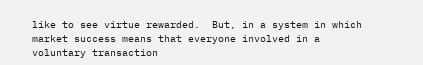like to see virtue rewarded.  But, in a system in which market success means that everyone involved in a voluntary transaction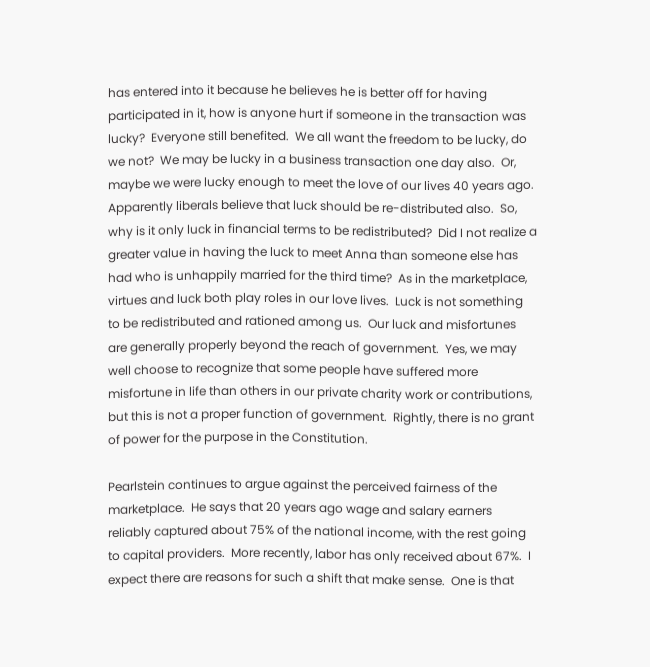has entered into it because he believes he is better off for having participated in it, how is anyone hurt if someone in the transaction was lucky?  Everyone still benefited.  We all want the freedom to be lucky, do we not?  We may be lucky in a business transaction one day also.  Or, maybe we were lucky enough to meet the love of our lives 40 years ago.  Apparently liberals believe that luck should be re-distributed also.  So, why is it only luck in financial terms to be redistributed?  Did I not realize a greater value in having the luck to meet Anna than someone else has had who is unhappily married for the third time?  As in the marketplace, virtues and luck both play roles in our love lives.  Luck is not something to be redistributed and rationed among us.  Our luck and misfortunes are generally properly beyond the reach of government.  Yes, we may well choose to recognize that some people have suffered more misfortune in life than others in our private charity work or contributions, but this is not a proper function of government.  Rightly, there is no grant of power for the purpose in the Constitution.

Pearlstein continues to argue against the perceived fairness of the marketplace.  He says that 20 years ago wage and salary earners reliably captured about 75% of the national income, with the rest going to capital providers.  More recently, labor has only received about 67%.  I expect there are reasons for such a shift that make sense.  One is that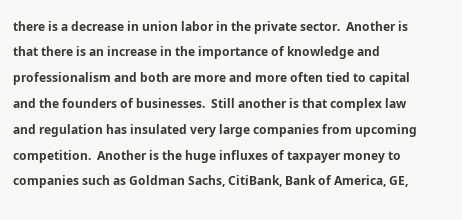there is a decrease in union labor in the private sector.  Another is that there is an increase in the importance of knowledge and professionalism and both are more and more often tied to capital and the founders of businesses.  Still another is that complex law and regulation has insulated very large companies from upcoming competition.  Another is the huge influxes of taxpayer money to companies such as Goldman Sachs, CitiBank, Bank of America, GE,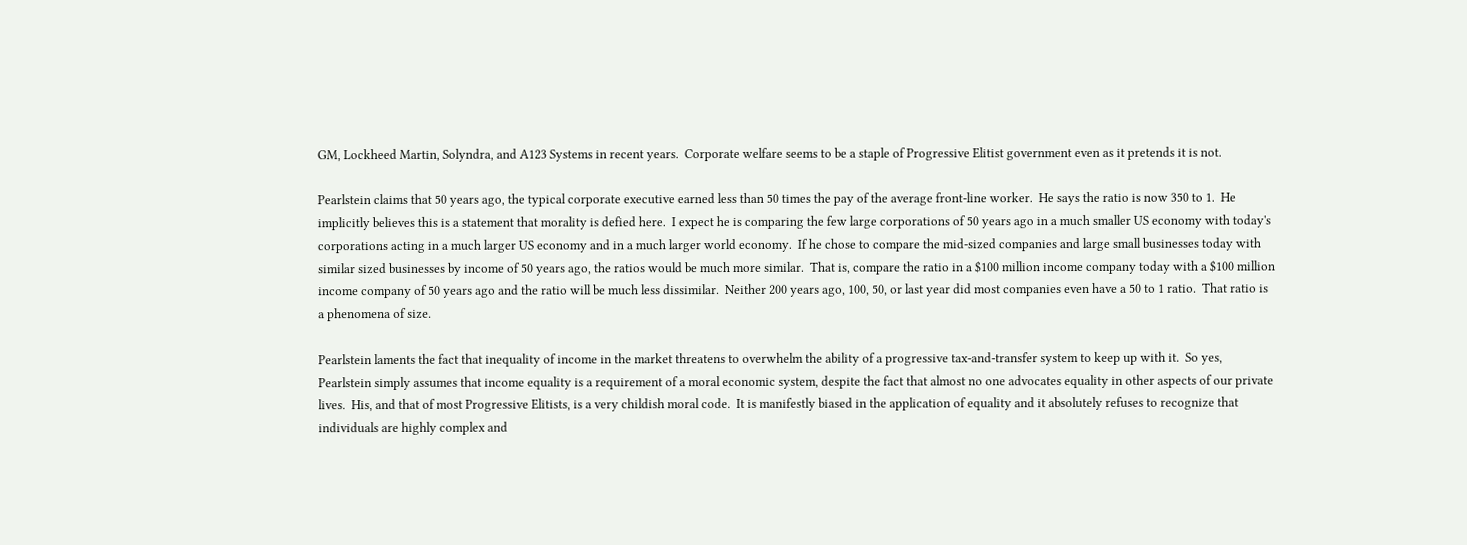GM, Lockheed Martin, Solyndra, and A123 Systems in recent years.  Corporate welfare seems to be a staple of Progressive Elitist government even as it pretends it is not.

Pearlstein claims that 50 years ago, the typical corporate executive earned less than 50 times the pay of the average front-line worker.  He says the ratio is now 350 to 1.  He implicitly believes this is a statement that morality is defied here.  I expect he is comparing the few large corporations of 50 years ago in a much smaller US economy with today's corporations acting in a much larger US economy and in a much larger world economy.  If he chose to compare the mid-sized companies and large small businesses today with similar sized businesses by income of 50 years ago, the ratios would be much more similar.  That is, compare the ratio in a $100 million income company today with a $100 million income company of 50 years ago and the ratio will be much less dissimilar.  Neither 200 years ago, 100, 50, or last year did most companies even have a 50 to 1 ratio.  That ratio is a phenomena of size.

Pearlstein laments the fact that inequality of income in the market threatens to overwhelm the ability of a progressive tax-and-transfer system to keep up with it.  So yes, Pearlstein simply assumes that income equality is a requirement of a moral economic system, despite the fact that almost no one advocates equality in other aspects of our private lives.  His, and that of most Progressive Elitists, is a very childish moral code.  It is manifestly biased in the application of equality and it absolutely refuses to recognize that individuals are highly complex and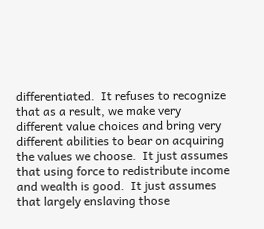differentiated.  It refuses to recognize that as a result, we make very different value choices and bring very different abilities to bear on acquiring the values we choose.  It just assumes that using force to redistribute income and wealth is good.  It just assumes that largely enslaving those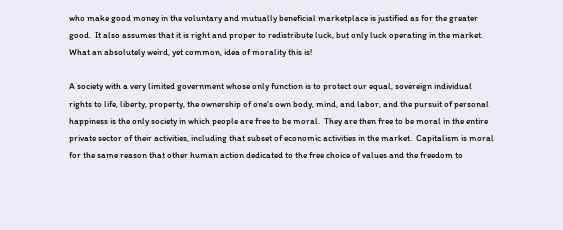who make good money in the voluntary and mutually beneficial marketplace is justified as for the greater good.  It also assumes that it is right and proper to redistribute luck, but only luck operating in the market.  What an absolutely weird, yet common, idea of morality this is!

A society with a very limited government whose only function is to protect our equal, sovereign individual rights to life, liberty, property, the ownership of one's own body, mind, and labor, and the pursuit of personal happiness is the only society in which people are free to be moral.  They are then free to be moral in the entire private sector of their activities, including that subset of economic activities in the market.  Capitalism is moral for the same reason that other human action dedicated to the free choice of values and the freedom to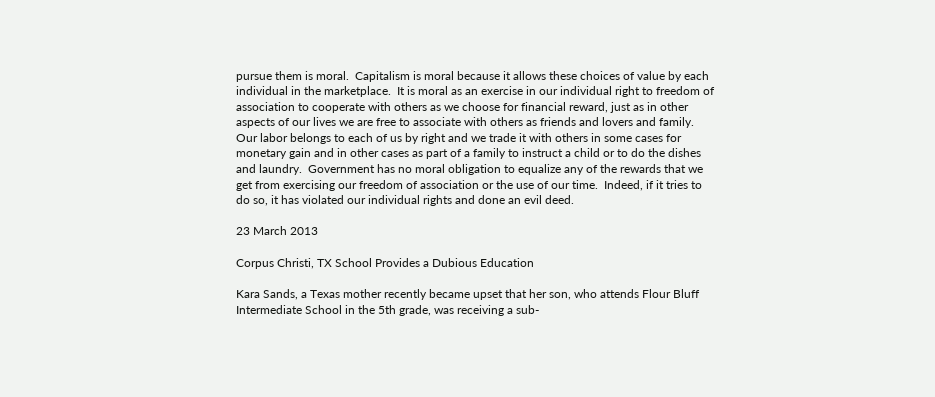pursue them is moral.  Capitalism is moral because it allows these choices of value by each individual in the marketplace.  It is moral as an exercise in our individual right to freedom of association to cooperate with others as we choose for financial reward, just as in other aspects of our lives we are free to associate with others as friends and lovers and family.  Our labor belongs to each of us by right and we trade it with others in some cases for monetary gain and in other cases as part of a family to instruct a child or to do the dishes and laundry.  Government has no moral obligation to equalize any of the rewards that we get from exercising our freedom of association or the use of our time.  Indeed, if it tries to do so, it has violated our individual rights and done an evil deed.

23 March 2013

Corpus Christi, TX School Provides a Dubious Education

Kara Sands, a Texas mother recently became upset that her son, who attends Flour Bluff Intermediate School in the 5th grade, was receiving a sub-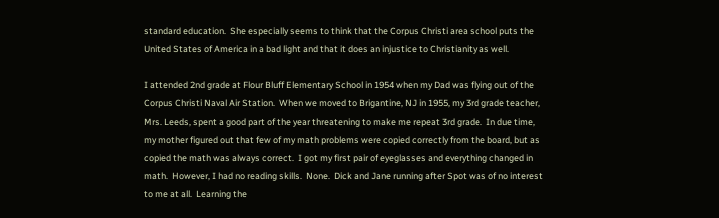standard education.  She especially seems to think that the Corpus Christi area school puts the United States of America in a bad light and that it does an injustice to Christianity as well.

I attended 2nd grade at Flour Bluff Elementary School in 1954 when my Dad was flying out of the Corpus Christi Naval Air Station.  When we moved to Brigantine, NJ in 1955, my 3rd grade teacher, Mrs. Leeds, spent a good part of the year threatening to make me repeat 3rd grade.  In due time, my mother figured out that few of my math problems were copied correctly from the board, but as copied the math was always correct.  I got my first pair of eyeglasses and everything changed in math.  However, I had no reading skills.  None.  Dick and Jane running after Spot was of no interest to me at all.  Learning the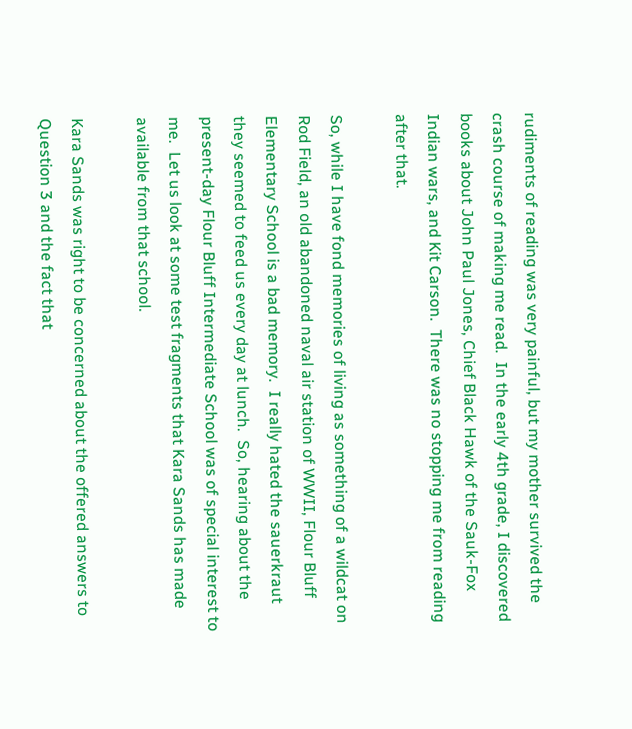rudiments of reading was very painful, but my mother survived the crash course of making me read.  In the early 4th grade, I discovered books about John Paul Jones, Chief Black Hawk of the Sauk-Fox Indian wars, and Kit Carson.  There was no stopping me from reading after that.

So, while I have fond memories of living as something of a wildcat on Rod Field, an old abandoned naval air station of WWII, Flour Bluff Elementary School is a bad memory.  I really hated the sauerkraut they seemed to feed us every day at lunch.  So, hearing about the present-day Flour Bluff Intermediate School was of special interest to me.  Let us look at some test fragments that Kara Sands has made available from that school.

Kara Sands was right to be concerned about the offered answers to Question 3 and the fact that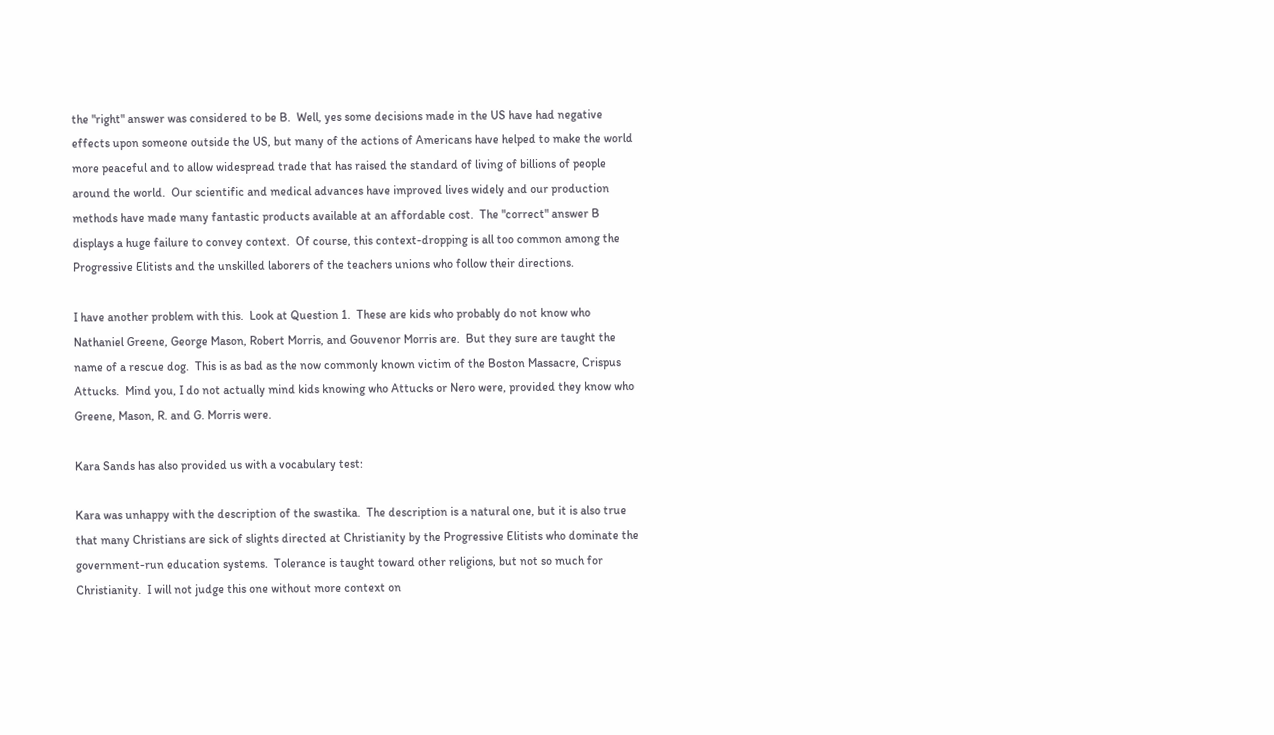the "right" answer was considered to be B.  Well, yes some decisions made in the US have had negative effects upon someone outside the US, but many of the actions of Americans have helped to make the world more peaceful and to allow widespread trade that has raised the standard of living of billions of people around the world.  Our scientific and medical advances have improved lives widely and our production methods have made many fantastic products available at an affordable cost.  The "correct" answer B displays a huge failure to convey context.  Of course, this context-dropping is all too common among the Progressive Elitists and the unskilled laborers of the teachers unions who follow their directions.

I have another problem with this.  Look at Question 1.  These are kids who probably do not know who Nathaniel Greene, George Mason, Robert Morris, and Gouvenor Morris are.  But they sure are taught the name of a rescue dog.  This is as bad as the now commonly known victim of the Boston Massacre, Crispus Attucks.  Mind you, I do not actually mind kids knowing who Attucks or Nero were, provided they know who Greene, Mason, R. and G. Morris were.

Kara Sands has also provided us with a vocabulary test:

Kara was unhappy with the description of the swastika.  The description is a natural one, but it is also true that many Christians are sick of slights directed at Christianity by the Progressive Elitists who dominate the government-run education systems.  Tolerance is taught toward other religions, but not so much for Christianity.  I will not judge this one without more context on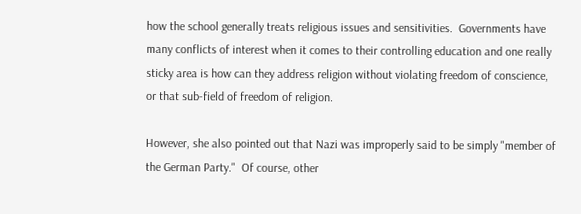how the school generally treats religious issues and sensitivities.  Governments have many conflicts of interest when it comes to their controlling education and one really sticky area is how can they address religion without violating freedom of conscience, or that sub-field of freedom of religion.

However, she also pointed out that Nazi was improperly said to be simply "member of the German Party."  Of course, other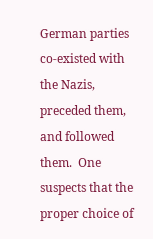German parties co-existed with the Nazis, preceded them, and followed them.  One suspects that the proper choice of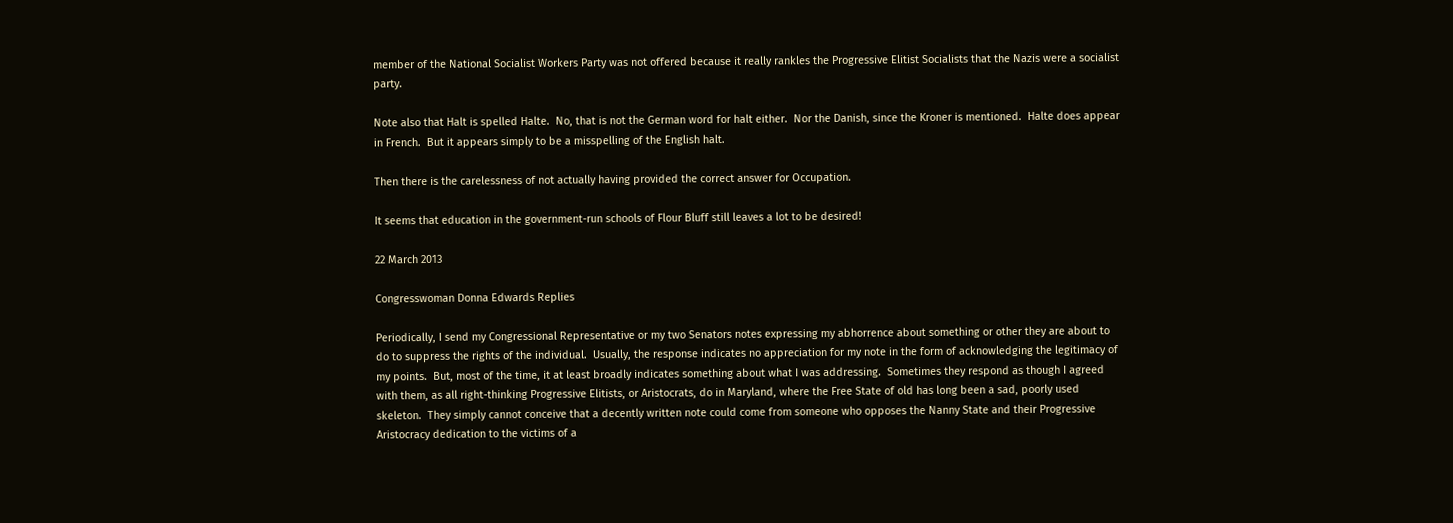member of the National Socialist Workers Party was not offered because it really rankles the Progressive Elitist Socialists that the Nazis were a socialist party.

Note also that Halt is spelled Halte.  No, that is not the German word for halt either.  Nor the Danish, since the Kroner is mentioned.  Halte does appear in French.  But it appears simply to be a misspelling of the English halt.

Then there is the carelessness of not actually having provided the correct answer for Occupation.

It seems that education in the government-run schools of Flour Bluff still leaves a lot to be desired!

22 March 2013

Congresswoman Donna Edwards Replies

Periodically, I send my Congressional Representative or my two Senators notes expressing my abhorrence about something or other they are about to do to suppress the rights of the individual.  Usually, the response indicates no appreciation for my note in the form of acknowledging the legitimacy of my points.  But, most of the time, it at least broadly indicates something about what I was addressing.  Sometimes they respond as though I agreed with them, as all right-thinking Progressive Elitists, or Aristocrats, do in Maryland, where the Free State of old has long been a sad, poorly used skeleton.  They simply cannot conceive that a decently written note could come from someone who opposes the Nanny State and their Progressive Aristocracy dedication to the victims of a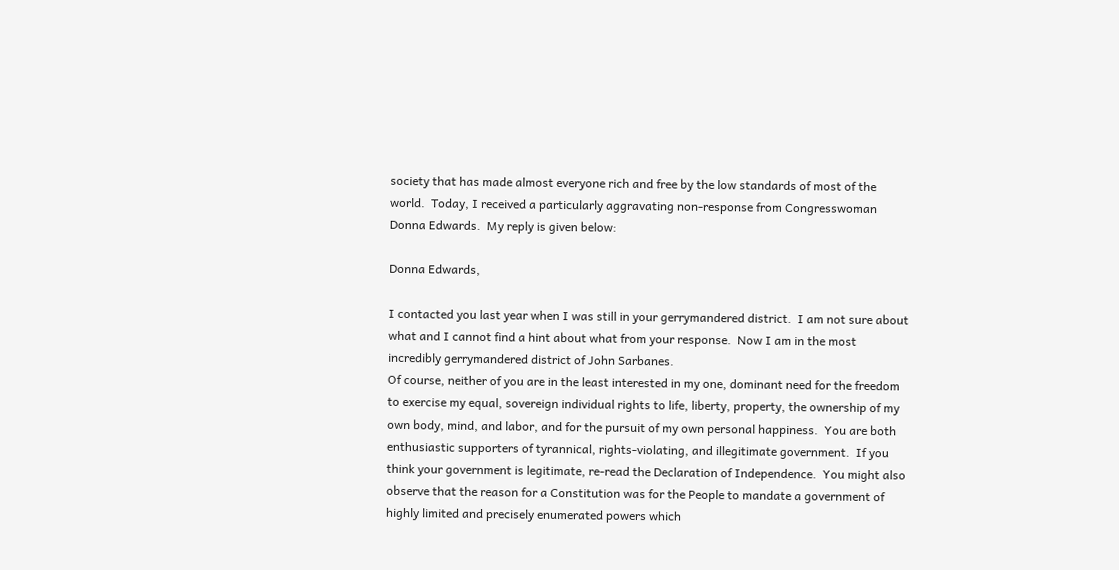society that has made almost everyone rich and free by the low standards of most of the world.  Today, I received a particularly aggravating non-response from Congresswoman Donna Edwards.  My reply is given below:

Donna Edwards,

I contacted you last year when I was still in your gerrymandered district.  I am not sure about what and I cannot find a hint about what from your response.  Now I am in the most incredibly gerrymandered district of John Sarbanes.
Of course, neither of you are in the least interested in my one, dominant need for the freedom to exercise my equal, sovereign individual rights to life, liberty, property, the ownership of my own body, mind, and labor, and for the pursuit of my own personal happiness.  You are both enthusiastic supporters of tyrannical, rights-violating, and illegitimate government.  If you think your government is legitimate, re-read the Declaration of Independence.  You might also observe that the reason for a Constitution was for the People to mandate a government of highly limited and precisely enumerated powers which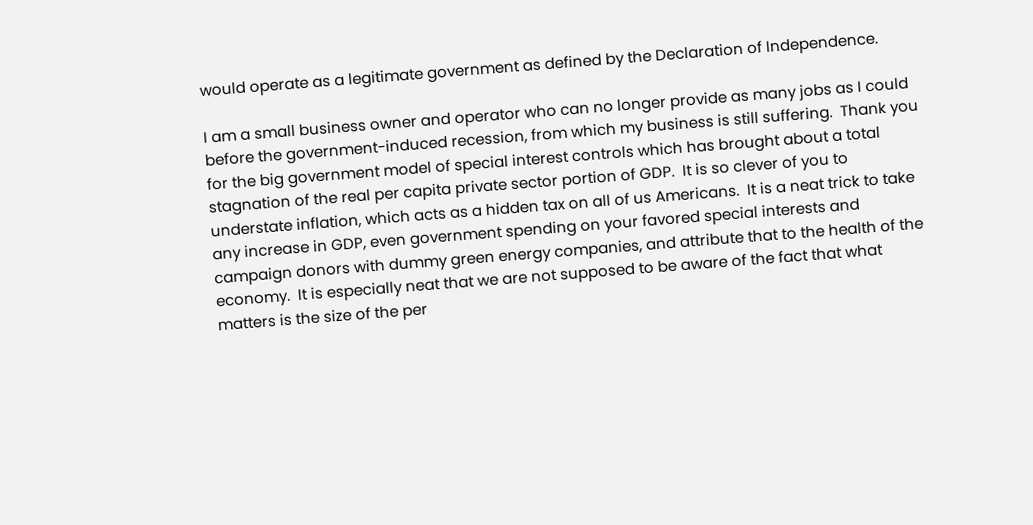would operate as a legitimate government as defined by the Declaration of Independence.

I am a small business owner and operator who can no longer provide as many jobs as I could before the government-induced recession, from which my business is still suffering.  Thank you for the big government model of special interest controls which has brought about a total stagnation of the real per capita private sector portion of GDP.  It is so clever of you to understate inflation, which acts as a hidden tax on all of us Americans.  It is a neat trick to take any increase in GDP, even government spending on your favored special interests and campaign donors with dummy green energy companies, and attribute that to the health of the economy.  It is especially neat that we are not supposed to be aware of the fact that what matters is the size of the per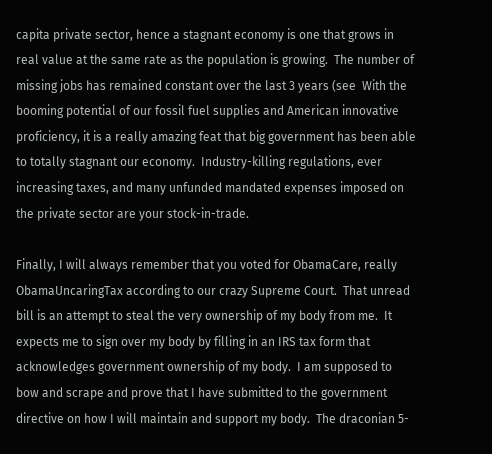capita private sector, hence a stagnant economy is one that grows in real value at the same rate as the population is growing.  The number of missing jobs has remained constant over the last 3 years (see  With the booming potential of our fossil fuel supplies and American innovative proficiency, it is a really amazing feat that big government has been able to totally stagnant our economy.  Industry-killing regulations, ever increasing taxes, and many unfunded mandated expenses imposed on the private sector are your stock-in-trade.

Finally, I will always remember that you voted for ObamaCare, really ObamaUncaringTax according to our crazy Supreme Court.  That unread bill is an attempt to steal the very ownership of my body from me.  It expects me to sign over my body by filling in an IRS tax form that acknowledges government ownership of my body.  I am supposed to bow and scrape and prove that I have submitted to the government directive on how I will maintain and support my body.  The draconian 5-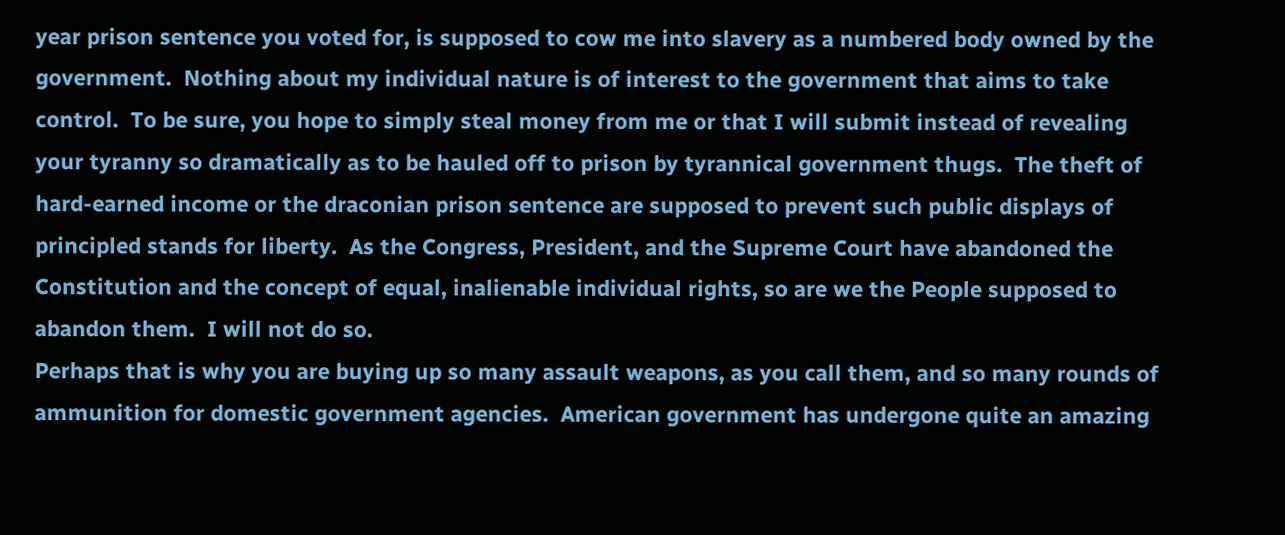year prison sentence you voted for, is supposed to cow me into slavery as a numbered body owned by the government.  Nothing about my individual nature is of interest to the government that aims to take control.  To be sure, you hope to simply steal money from me or that I will submit instead of revealing your tyranny so dramatically as to be hauled off to prison by tyrannical government thugs.  The theft of hard-earned income or the draconian prison sentence are supposed to prevent such public displays of principled stands for liberty.  As the Congress, President, and the Supreme Court have abandoned the Constitution and the concept of equal, inalienable individual rights, so are we the People supposed to abandon them.  I will not do so.
Perhaps that is why you are buying up so many assault weapons, as you call them, and so many rounds of ammunition for domestic government agencies.  American government has undergone quite an amazing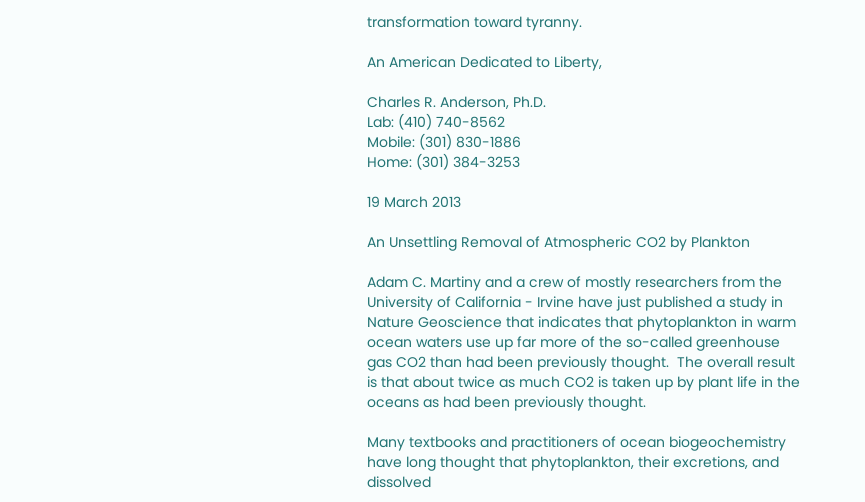transformation toward tyranny.

An American Dedicated to Liberty,

Charles R. Anderson, Ph.D.
Lab: (410) 740-8562
Mobile: (301) 830-1886
Home: (301) 384-3253

19 March 2013

An Unsettling Removal of Atmospheric CO2 by Plankton

Adam C. Martiny and a crew of mostly researchers from the University of California - Irvine have just published a study in Nature Geoscience that indicates that phytoplankton in warm ocean waters use up far more of the so-called greenhouse gas CO2 than had been previously thought.  The overall result is that about twice as much CO2 is taken up by plant life in the oceans as had been previously thought.

Many textbooks and practitioners of ocean biogeochemistry have long thought that phytoplankton, their excretions, and dissolved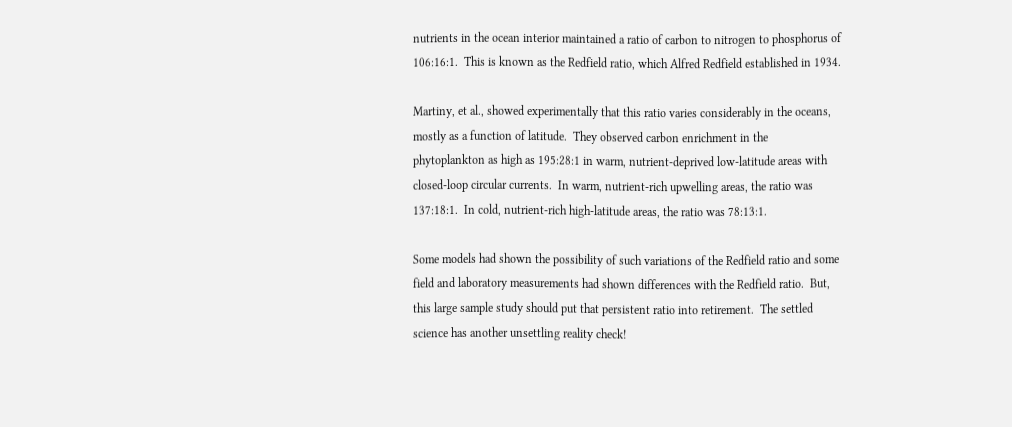nutrients in the ocean interior maintained a ratio of carbon to nitrogen to phosphorus of 106:16:1.  This is known as the Redfield ratio, which Alfred Redfield established in 1934.

Martiny, et al., showed experimentally that this ratio varies considerably in the oceans, mostly as a function of latitude.  They observed carbon enrichment in the phytoplankton as high as 195:28:1 in warm, nutrient-deprived low-latitude areas with closed-loop circular currents.  In warm, nutrient-rich upwelling areas, the ratio was 137:18:1.  In cold, nutrient-rich high-latitude areas, the ratio was 78:13:1.

Some models had shown the possibility of such variations of the Redfield ratio and some field and laboratory measurements had shown differences with the Redfield ratio.  But, this large sample study should put that persistent ratio into retirement.  The settled science has another unsettling reality check!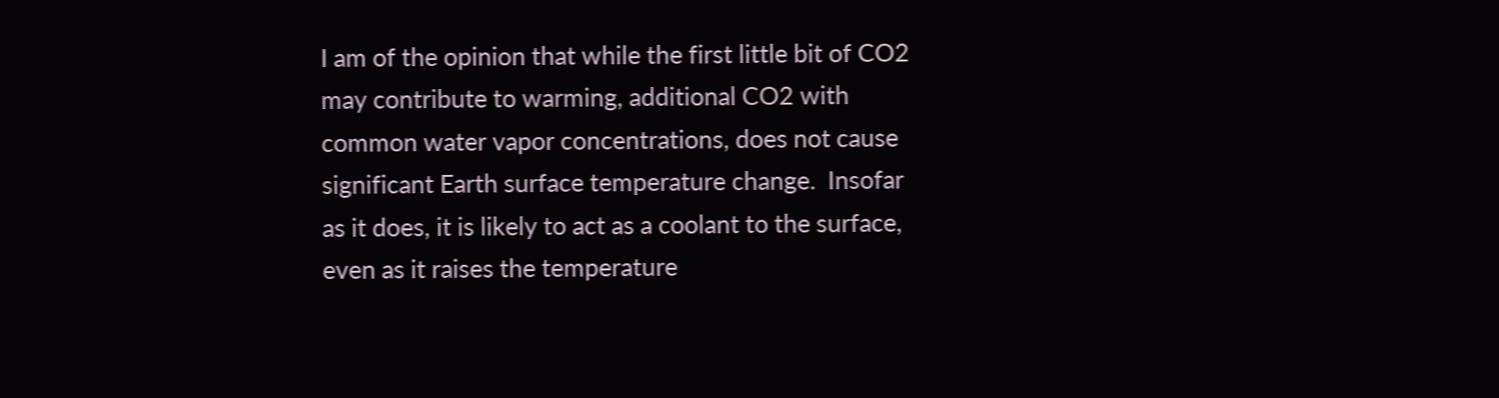I am of the opinion that while the first little bit of CO2 may contribute to warming, additional CO2 with common water vapor concentrations, does not cause significant Earth surface temperature change.  Insofar as it does, it is likely to act as a coolant to the surface, even as it raises the temperature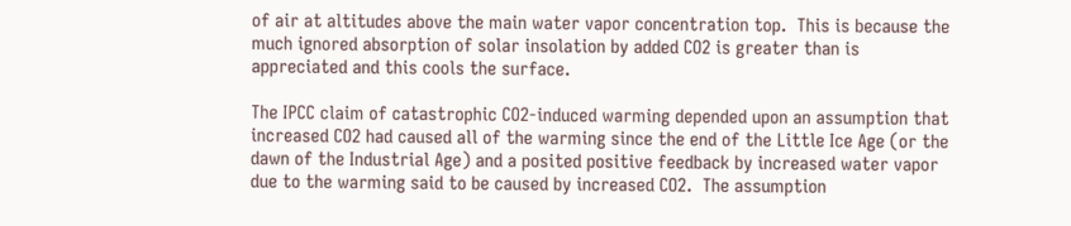of air at altitudes above the main water vapor concentration top.  This is because the much ignored absorption of solar insolation by added CO2 is greater than is appreciated and this cools the surface.

The IPCC claim of catastrophic CO2-induced warming depended upon an assumption that increased CO2 had caused all of the warming since the end of the Little Ice Age (or the dawn of the Industrial Age) and a posited positive feedback by increased water vapor due to the warming said to be caused by increased CO2.  The assumption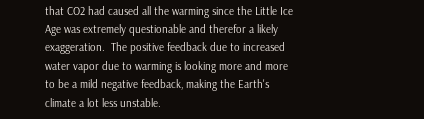that CO2 had caused all the warming since the Little Ice Age was extremely questionable and therefor a likely exaggeration.  The positive feedback due to increased water vapor due to warming is looking more and more to be a mild negative feedback, making the Earth's climate a lot less unstable.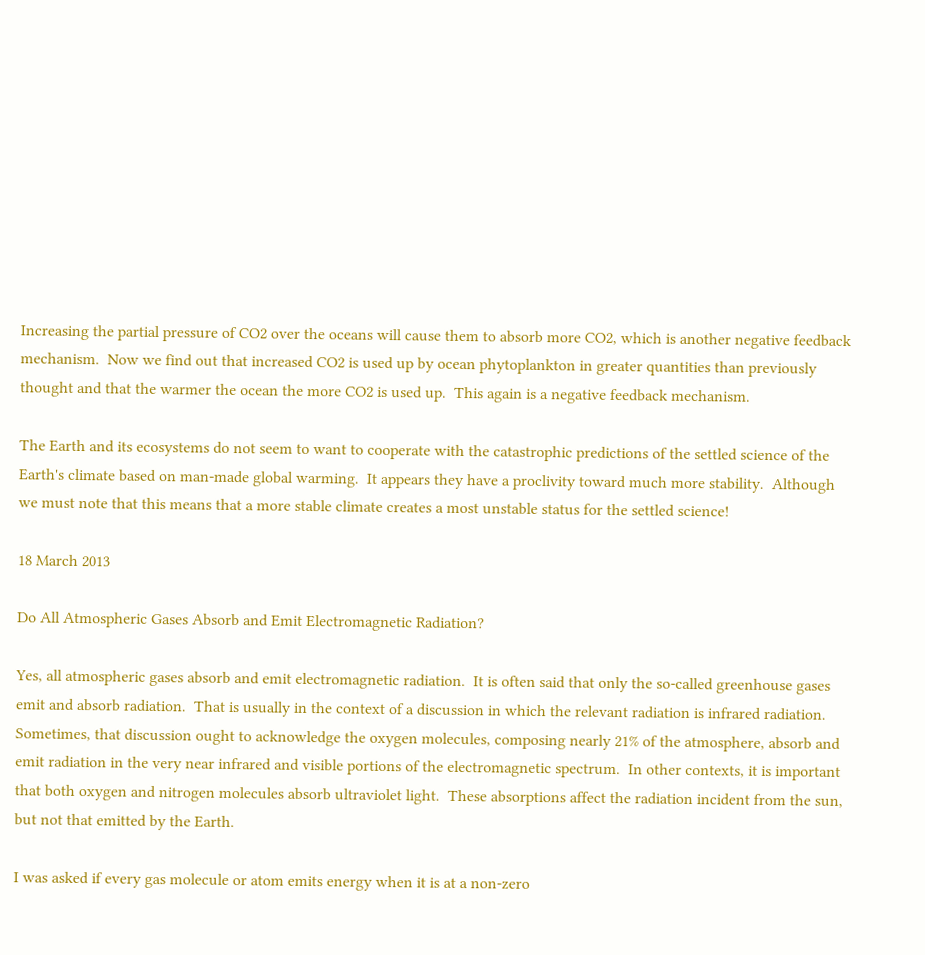Increasing the partial pressure of CO2 over the oceans will cause them to absorb more CO2, which is another negative feedback mechanism.  Now we find out that increased CO2 is used up by ocean phytoplankton in greater quantities than previously thought and that the warmer the ocean the more CO2 is used up.  This again is a negative feedback mechanism.

The Earth and its ecosystems do not seem to want to cooperate with the catastrophic predictions of the settled science of the Earth's climate based on man-made global warming.  It appears they have a proclivity toward much more stability.  Although we must note that this means that a more stable climate creates a most unstable status for the settled science!

18 March 2013

Do All Atmospheric Gases Absorb and Emit Electromagnetic Radiation?

Yes, all atmospheric gases absorb and emit electromagnetic radiation.  It is often said that only the so-called greenhouse gases emit and absorb radiation.  That is usually in the context of a discussion in which the relevant radiation is infrared radiation.  Sometimes, that discussion ought to acknowledge the oxygen molecules, composing nearly 21% of the atmosphere, absorb and emit radiation in the very near infrared and visible portions of the electromagnetic spectrum.  In other contexts, it is important that both oxygen and nitrogen molecules absorb ultraviolet light.  These absorptions affect the radiation incident from the sun, but not that emitted by the Earth.

I was asked if every gas molecule or atom emits energy when it is at a non-zero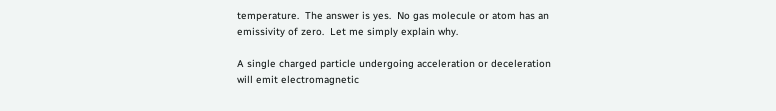temperature.  The answer is yes.  No gas molecule or atom has an emissivity of zero.  Let me simply explain why.

A single charged particle undergoing acceleration or deceleration will emit electromagnetic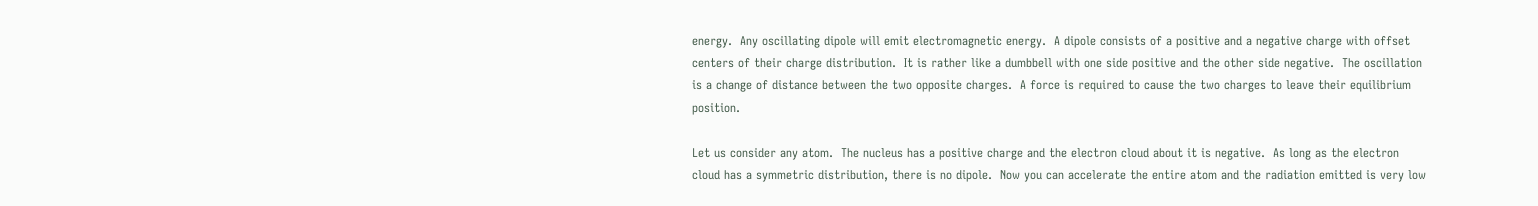energy.  Any oscillating dipole will emit electromagnetic energy.  A dipole consists of a positive and a negative charge with offset centers of their charge distribution.  It is rather like a dumbbell with one side positive and the other side negative.  The oscillation is a change of distance between the two opposite charges.  A force is required to cause the two charges to leave their equilibrium position.

Let us consider any atom.  The nucleus has a positive charge and the electron cloud about it is negative.  As long as the electron cloud has a symmetric distribution, there is no dipole.  Now you can accelerate the entire atom and the radiation emitted is very low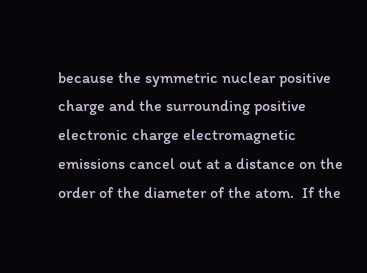because the symmetric nuclear positive charge and the surrounding positive electronic charge electromagnetic emissions cancel out at a distance on the order of the diameter of the atom.  If the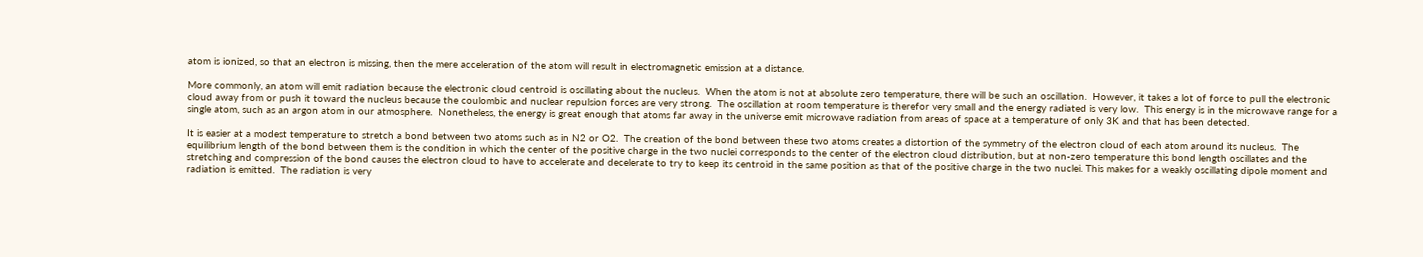atom is ionized, so that an electron is missing, then the mere acceleration of the atom will result in electromagnetic emission at a distance.

More commonly, an atom will emit radiation because the electronic cloud centroid is oscillating about the nucleus.  When the atom is not at absolute zero temperature, there will be such an oscillation.  However, it takes a lot of force to pull the electronic cloud away from or push it toward the nucleus because the coulombic and nuclear repulsion forces are very strong.  The oscillation at room temperature is therefor very small and the energy radiated is very low.  This energy is in the microwave range for a single atom, such as an argon atom in our atmosphere.  Nonetheless, the energy is great enough that atoms far away in the universe emit microwave radiation from areas of space at a temperature of only 3K and that has been detected.

It is easier at a modest temperature to stretch a bond between two atoms such as in N2 or O2.  The creation of the bond between these two atoms creates a distortion of the symmetry of the electron cloud of each atom around its nucleus.  The equilibrium length of the bond between them is the condition in which the center of the positive charge in the two nuclei corresponds to the center of the electron cloud distribution, but at non-zero temperature this bond length oscillates and the stretching and compression of the bond causes the electron cloud to have to accelerate and decelerate to try to keep its centroid in the same position as that of the positive charge in the two nuclei. This makes for a weakly oscillating dipole moment and radiation is emitted.  The radiation is very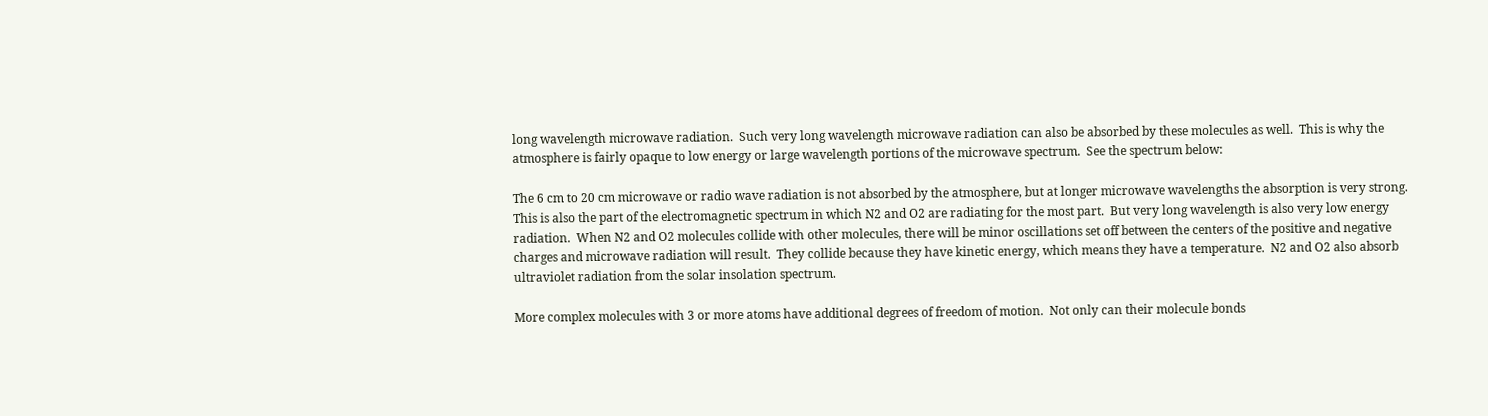long wavelength microwave radiation.  Such very long wavelength microwave radiation can also be absorbed by these molecules as well.  This is why the atmosphere is fairly opaque to low energy or large wavelength portions of the microwave spectrum.  See the spectrum below:

The 6 cm to 20 cm microwave or radio wave radiation is not absorbed by the atmosphere, but at longer microwave wavelengths the absorption is very strong.  This is also the part of the electromagnetic spectrum in which N2 and O2 are radiating for the most part.  But very long wavelength is also very low energy radiation.  When N2 and O2 molecules collide with other molecules, there will be minor oscillations set off between the centers of the positive and negative charges and microwave radiation will result.  They collide because they have kinetic energy, which means they have a temperature.  N2 and O2 also absorb ultraviolet radiation from the solar insolation spectrum.

More complex molecules with 3 or more atoms have additional degrees of freedom of motion.  Not only can their molecule bonds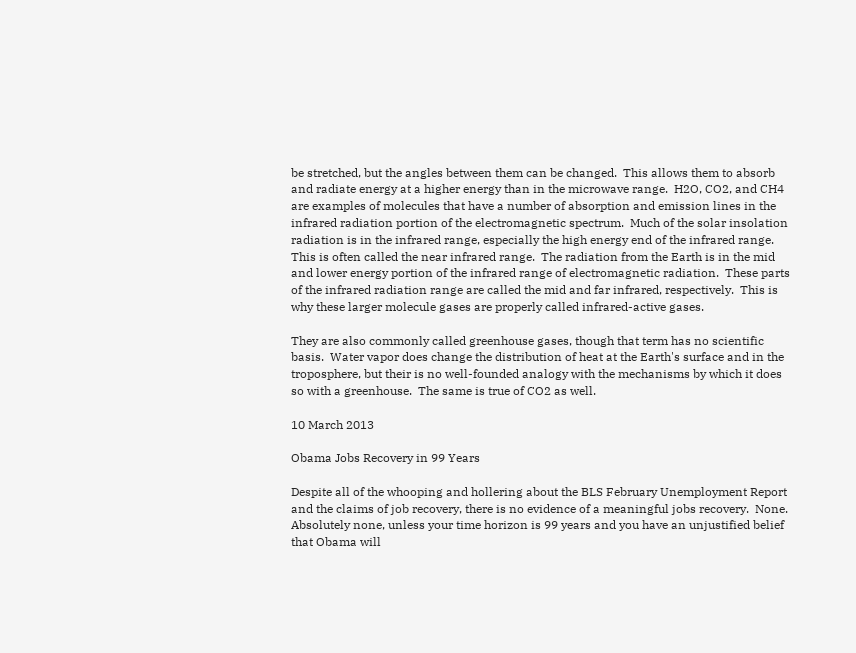be stretched, but the angles between them can be changed.  This allows them to absorb and radiate energy at a higher energy than in the microwave range.  H2O, CO2, and CH4 are examples of molecules that have a number of absorption and emission lines in the infrared radiation portion of the electromagnetic spectrum.  Much of the solar insolation radiation is in the infrared range, especially the high energy end of the infrared range.  This is often called the near infrared range.  The radiation from the Earth is in the mid and lower energy portion of the infrared range of electromagnetic radiation.  These parts of the infrared radiation range are called the mid and far infrared, respectively.  This is why these larger molecule gases are properly called infrared-active gases.

They are also commonly called greenhouse gases, though that term has no scientific basis.  Water vapor does change the distribution of heat at the Earth's surface and in the troposphere, but their is no well-founded analogy with the mechanisms by which it does so with a greenhouse.  The same is true of CO2 as well.

10 March 2013

Obama Jobs Recovery in 99 Years

Despite all of the whooping and hollering about the BLS February Unemployment Report and the claims of job recovery, there is no evidence of a meaningful jobs recovery.  None.  Absolutely none, unless your time horizon is 99 years and you have an unjustified belief that Obama will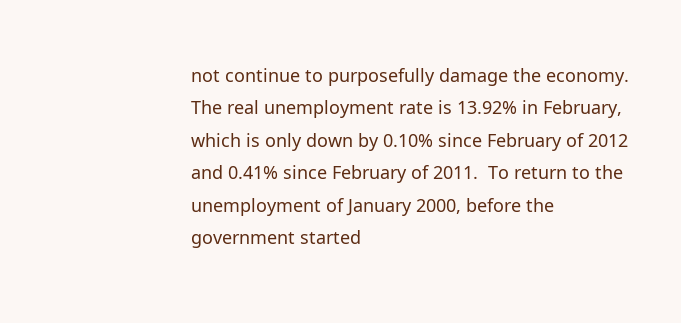not continue to purposefully damage the economy.  The real unemployment rate is 13.92% in February, which is only down by 0.10% since February of 2012 and 0.41% since February of 2011.  To return to the unemployment of January 2000, before the government started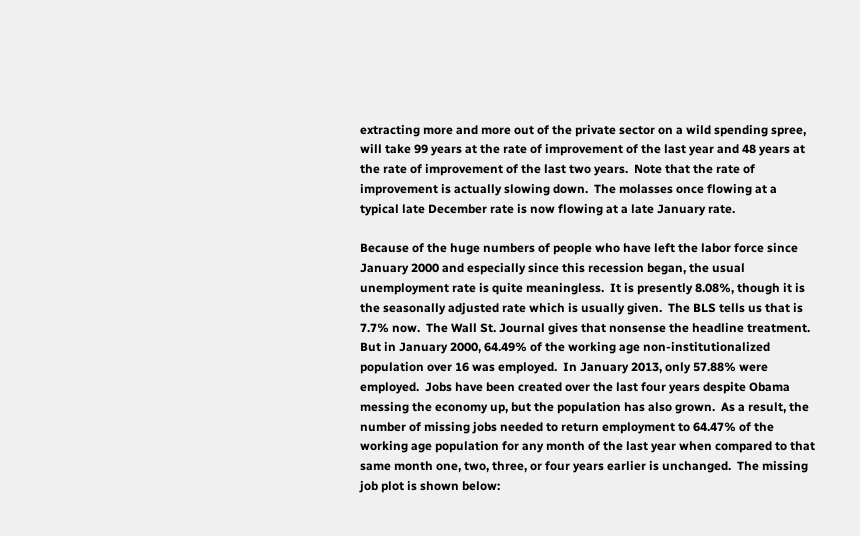extracting more and more out of the private sector on a wild spending spree, will take 99 years at the rate of improvement of the last year and 48 years at the rate of improvement of the last two years.  Note that the rate of improvement is actually slowing down.  The molasses once flowing at a typical late December rate is now flowing at a late January rate.

Because of the huge numbers of people who have left the labor force since January 2000 and especially since this recession began, the usual unemployment rate is quite meaningless.  It is presently 8.08%, though it is the seasonally adjusted rate which is usually given.  The BLS tells us that is 7.7% now.  The Wall St. Journal gives that nonsense the headline treatment.  But in January 2000, 64.49% of the working age non-institutionalized population over 16 was employed.  In January 2013, only 57.88% were employed.  Jobs have been created over the last four years despite Obama messing the economy up, but the population has also grown.  As a result, the number of missing jobs needed to return employment to 64.47% of the working age population for any month of the last year when compared to that same month one, two, three, or four years earlier is unchanged.  The missing job plot is shown below: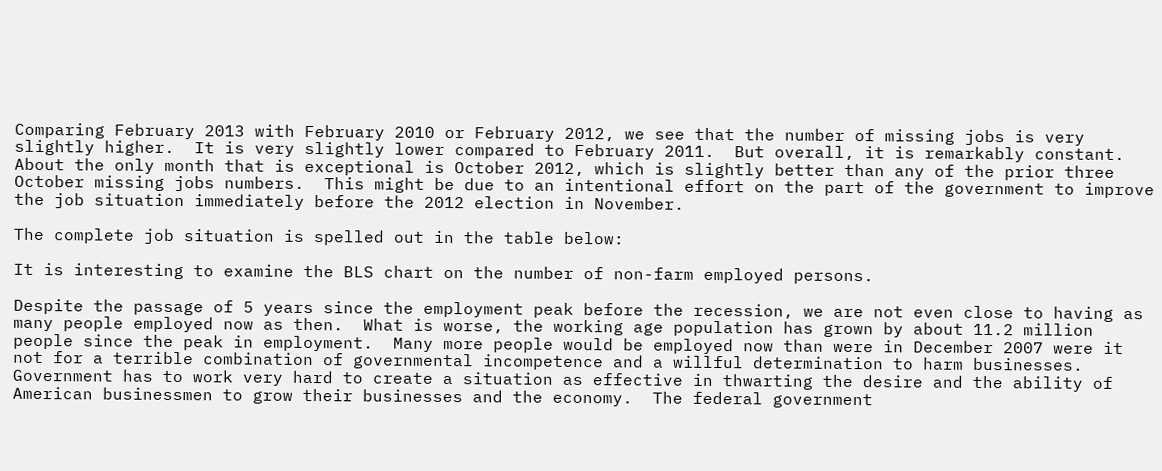Comparing February 2013 with February 2010 or February 2012, we see that the number of missing jobs is very slightly higher.  It is very slightly lower compared to February 2011.  But overall, it is remarkably constant.  About the only month that is exceptional is October 2012, which is slightly better than any of the prior three October missing jobs numbers.  This might be due to an intentional effort on the part of the government to improve the job situation immediately before the 2012 election in November.

The complete job situation is spelled out in the table below:

It is interesting to examine the BLS chart on the number of non-farm employed persons.

Despite the passage of 5 years since the employment peak before the recession, we are not even close to having as many people employed now as then.  What is worse, the working age population has grown by about 11.2 million people since the peak in employment.  Many more people would be employed now than were in December 2007 were it not for a terrible combination of governmental incompetence and a willful determination to harm businesses.  Government has to work very hard to create a situation as effective in thwarting the desire and the ability of American businessmen to grow their businesses and the economy.  The federal government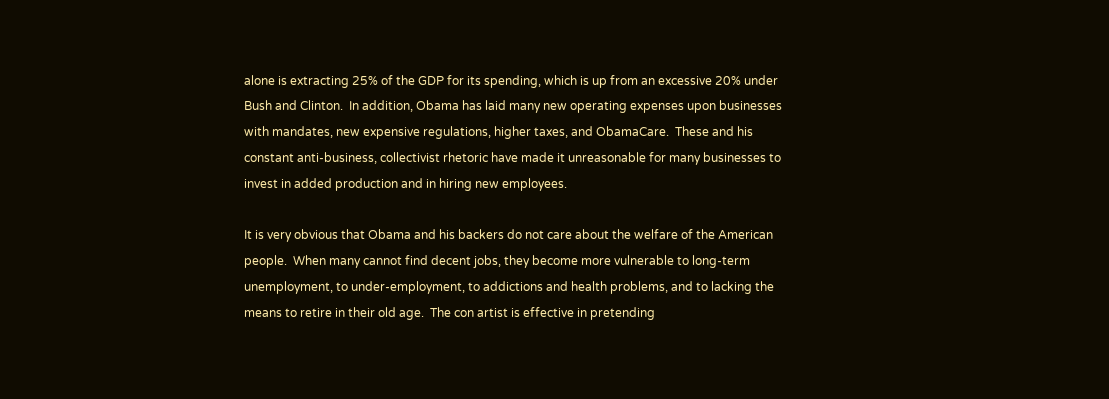alone is extracting 25% of the GDP for its spending, which is up from an excessive 20% under Bush and Clinton.  In addition, Obama has laid many new operating expenses upon businesses with mandates, new expensive regulations, higher taxes, and ObamaCare.  These and his constant anti-business, collectivist rhetoric have made it unreasonable for many businesses to invest in added production and in hiring new employees.

It is very obvious that Obama and his backers do not care about the welfare of the American people.  When many cannot find decent jobs, they become more vulnerable to long-term unemployment, to under-employment, to addictions and health problems, and to lacking the means to retire in their old age.  The con artist is effective in pretending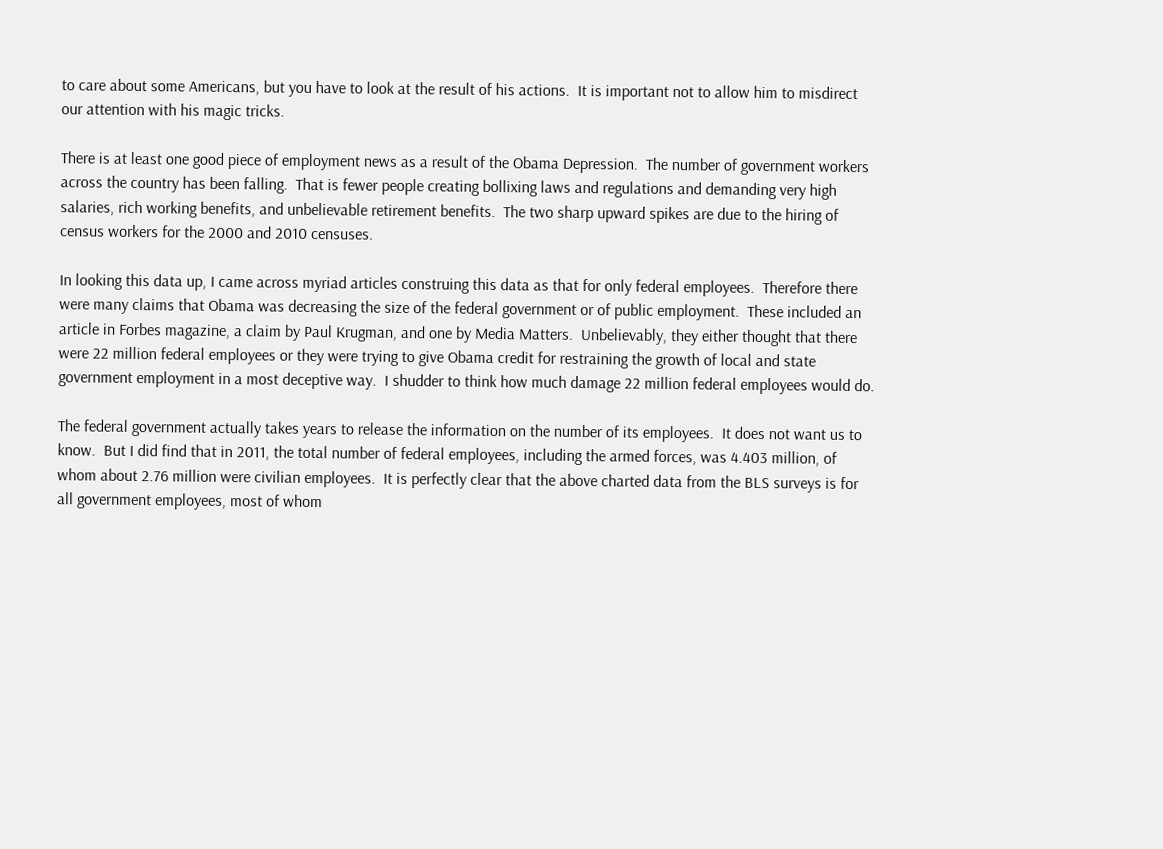to care about some Americans, but you have to look at the result of his actions.  It is important not to allow him to misdirect our attention with his magic tricks.

There is at least one good piece of employment news as a result of the Obama Depression.  The number of government workers across the country has been falling.  That is fewer people creating bollixing laws and regulations and demanding very high salaries, rich working benefits, and unbelievable retirement benefits.  The two sharp upward spikes are due to the hiring of census workers for the 2000 and 2010 censuses.

In looking this data up, I came across myriad articles construing this data as that for only federal employees.  Therefore there were many claims that Obama was decreasing the size of the federal government or of public employment.  These included an article in Forbes magazine, a claim by Paul Krugman, and one by Media Matters.  Unbelievably, they either thought that there were 22 million federal employees or they were trying to give Obama credit for restraining the growth of local and state government employment in a most deceptive way.  I shudder to think how much damage 22 million federal employees would do.

The federal government actually takes years to release the information on the number of its employees.  It does not want us to know.  But I did find that in 2011, the total number of federal employees, including the armed forces, was 4.403 million, of whom about 2.76 million were civilian employees.  It is perfectly clear that the above charted data from the BLS surveys is for all government employees, most of whom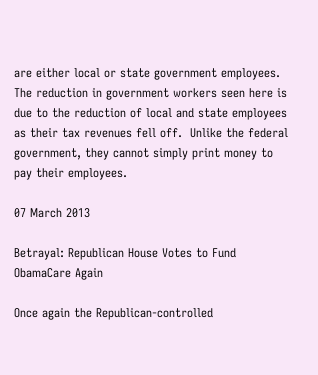are either local or state government employees.  The reduction in government workers seen here is due to the reduction of local and state employees as their tax revenues fell off.  Unlike the federal government, they cannot simply print money to pay their employees.

07 March 2013

Betrayal: Republican House Votes to Fund ObamaCare Again

Once again the Republican-controlled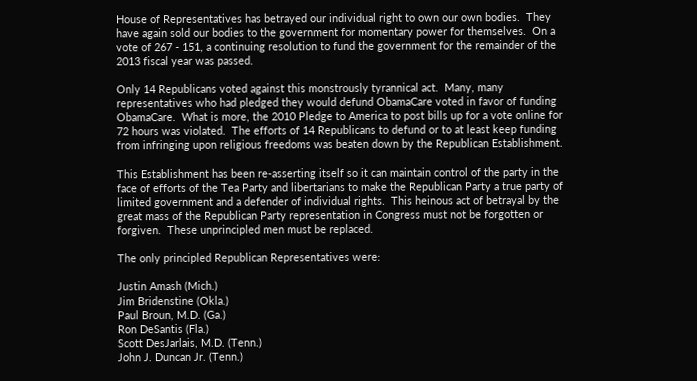House of Representatives has betrayed our individual right to own our own bodies.  They have again sold our bodies to the government for momentary power for themselves.  On a vote of 267 - 151, a continuing resolution to fund the government for the remainder of the 2013 fiscal year was passed.

Only 14 Republicans voted against this monstrously tyrannical act.  Many, many representatives who had pledged they would defund ObamaCare voted in favor of funding ObamaCare.  What is more, the 2010 Pledge to America to post bills up for a vote online for 72 hours was violated.  The efforts of 14 Republicans to defund or to at least keep funding from infringing upon religious freedoms was beaten down by the Republican Establishment.

This Establishment has been re-asserting itself so it can maintain control of the party in the face of efforts of the Tea Party and libertarians to make the Republican Party a true party of limited government and a defender of individual rights.  This heinous act of betrayal by the great mass of the Republican Party representation in Congress must not be forgotten or forgiven.  These unprincipled men must be replaced.

The only principled Republican Representatives were:

Justin Amash (Mich.)
Jim Bridenstine (Okla.)
Paul Broun, M.D. (Ga.)
Ron DeSantis (Fla.)
Scott DesJarlais, M.D. (Tenn.)
John J. Duncan Jr. (Tenn.)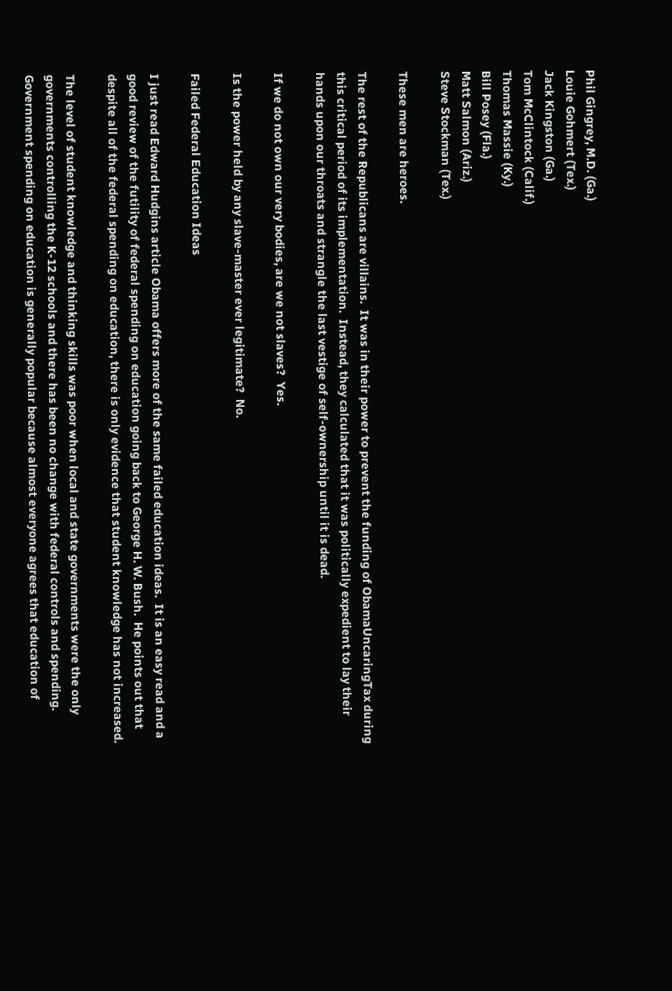Phil Gingrey, M.D. (Ga.)
Louie Gohmert (Tex.)
Jack Kingston (Ga.)
Tom McClintock (Calif.)
Thomas Massie (Ky.)
Bill Posey (Fla.)
Matt Salmon (Ariz.)
Steve Stockman (Tex.)

These men are heroes.

The rest of the Republicans are villains.  It was in their power to prevent the funding of ObamaUncaringTax during this critical period of its implementation.  Instead, they calculated that it was politically expedient to lay their hands upon our throats and strangle the last vestige of self-ownership until it is dead.

If we do not own our very bodies, are we not slaves?  Yes.

Is the power held by any slave-master ever legitimate?  No.

Failed Federal Education Ideas

I just read Edward Hudgins article Obama offers more of the same failed education ideas.  It is an easy read and a good review of the futility of federal spending on education going back to George H. W. Bush.  He points out that despite all of the federal spending on education, there is only evidence that student knowledge has not increased.

The level of student knowledge and thinking skills was poor when local and state governments were the only governments controlling the K-12 schools and there has been no change with federal controls and spending.  Government spending on education is generally popular because almost everyone agrees that education of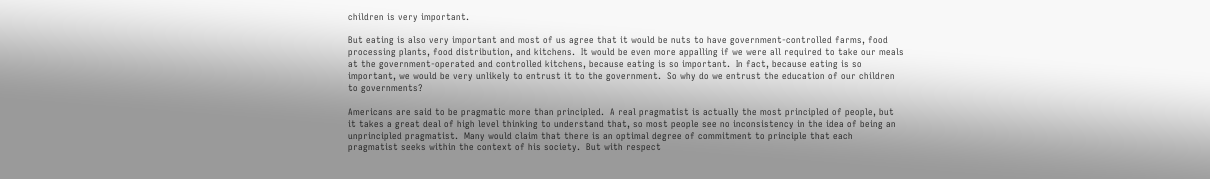children is very important.

But eating is also very important and most of us agree that it would be nuts to have government-controlled farms, food processing plants, food distribution, and kitchens.  It would be even more appalling if we were all required to take our meals at the government-operated and controlled kitchens, because eating is so important.  In fact, because eating is so important, we would be very unlikely to entrust it to the government.  So why do we entrust the education of our children to governments?

Americans are said to be pragmatic more than principled.  A real pragmatist is actually the most principled of people, but it takes a great deal of high level thinking to understand that, so most people see no inconsistency in the idea of being an unprincipled pragmatist.  Many would claim that there is an optimal degree of commitment to principle that each pragmatist seeks within the context of his society.  But with respect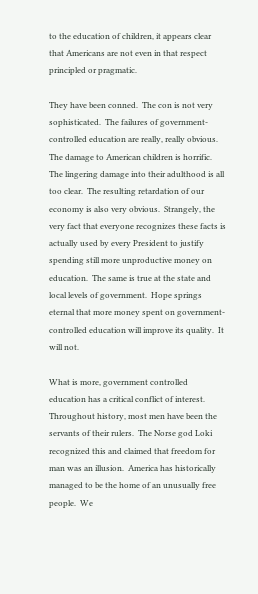to the education of children, it appears clear that Americans are not even in that respect principled or pragmatic.

They have been conned.  The con is not very sophisticated.  The failures of government-controlled education are really, really obvious.  The damage to American children is horrific.  The lingering damage into their adulthood is all too clear.  The resulting retardation of our economy is also very obvious.  Strangely, the very fact that everyone recognizes these facts is actually used by every President to justify spending still more unproductive money on education.  The same is true at the state and local levels of government.  Hope springs eternal that more money spent on government-controlled education will improve its quality.  It will not.

What is more, government controlled education has a critical conflict of interest.  Throughout history, most men have been the servants of their rulers.  The Norse god Loki recognized this and claimed that freedom for man was an illusion.  America has historically managed to be the home of an unusually free people.  We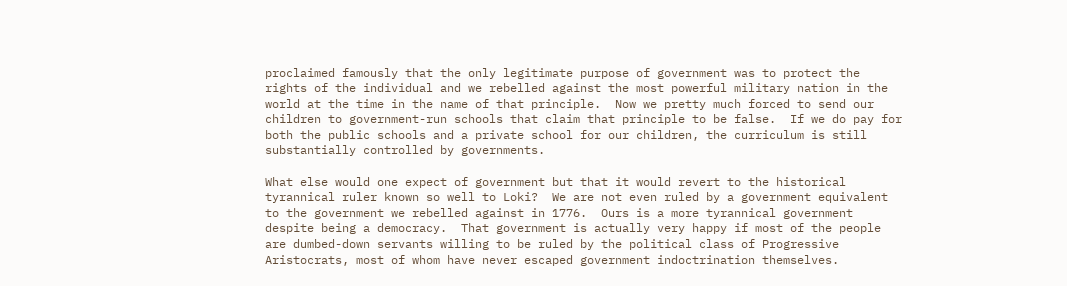proclaimed famously that the only legitimate purpose of government was to protect the rights of the individual and we rebelled against the most powerful military nation in the world at the time in the name of that principle.  Now we pretty much forced to send our children to government-run schools that claim that principle to be false.  If we do pay for both the public schools and a private school for our children, the curriculum is still substantially controlled by governments.

What else would one expect of government but that it would revert to the historical tyrannical ruler known so well to Loki?  We are not even ruled by a government equivalent to the government we rebelled against in 1776.  Ours is a more tyrannical government despite being a democracy.  That government is actually very happy if most of the people are dumbed-down servants willing to be ruled by the political class of Progressive Aristocrats, most of whom have never escaped government indoctrination themselves.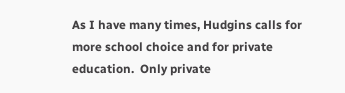As I have many times, Hudgins calls for more school choice and for private education.  Only private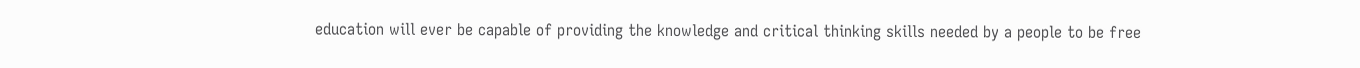education will ever be capable of providing the knowledge and critical thinking skills needed by a people to be free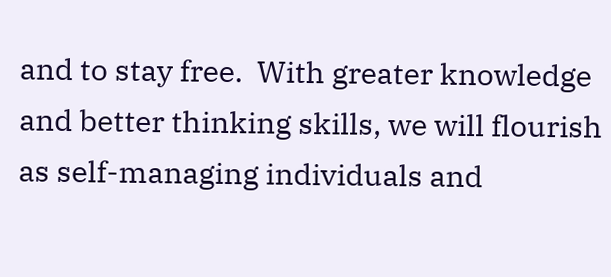and to stay free.  With greater knowledge and better thinking skills, we will flourish as self-managing individuals and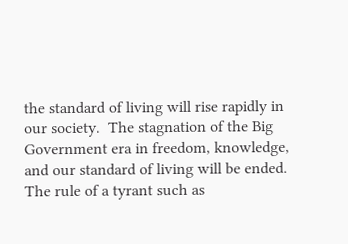the standard of living will rise rapidly in our society.  The stagnation of the Big Government era in freedom, knowledge, and our standard of living will be ended.  The rule of a tyrant such as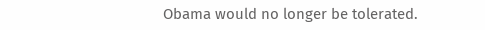Obama would no longer be tolerated.